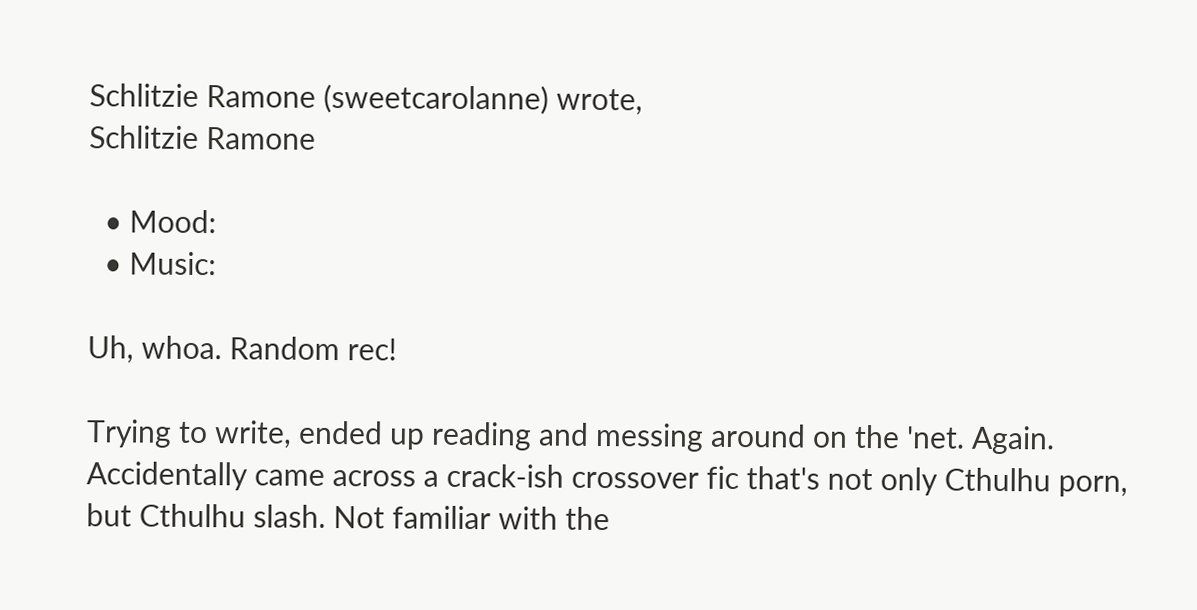Schlitzie Ramone (sweetcarolanne) wrote,
Schlitzie Ramone

  • Mood:
  • Music:

Uh, whoa. Random rec!

Trying to write, ended up reading and messing around on the 'net. Again. Accidentally came across a crack-ish crossover fic that's not only Cthulhu porn, but Cthulhu slash. Not familiar with the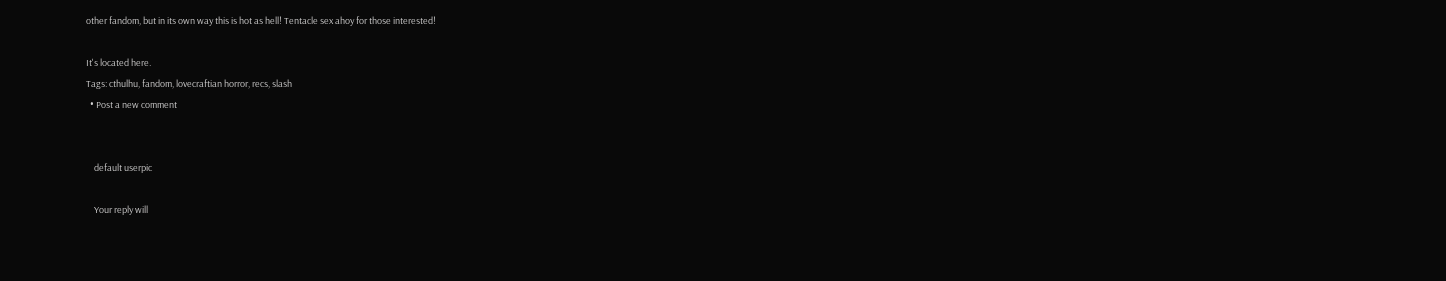other fandom, but in its own way this is hot as hell! Tentacle sex ahoy for those interested!

It's located here.
Tags: cthulhu, fandom, lovecraftian horror, recs, slash
  • Post a new comment


    default userpic

    Your reply will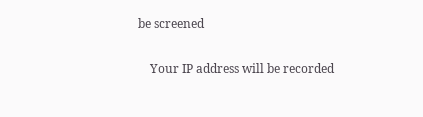be screened

    Your IP address will be recorded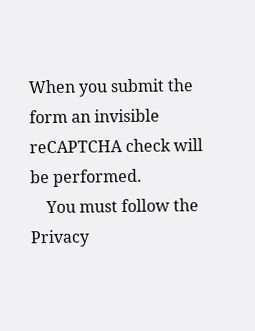When you submit the form an invisible reCAPTCHA check will be performed.
    You must follow the Privacy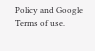Policy and Google Terms of use.